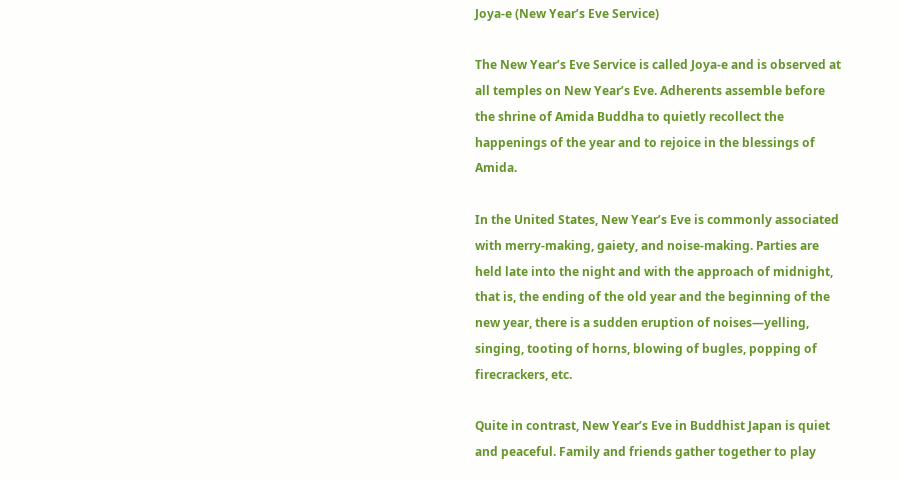Joya-e (New Year’s Eve Service)

The New Year’s Eve Service is called Joya-e and is observed at all temples on New Year’s Eve. Adherents assemble before the shrine of Amida Buddha to quietly recollect the happenings of the year and to rejoice in the blessings of Amida.

In the United States, New Year’s Eve is commonly associated with merry-making, gaiety, and noise-making. Parties are held late into the night and with the approach of midnight, that is, the ending of the old year and the beginning of the new year, there is a sudden eruption of noises—yelling, singing, tooting of horns, blowing of bugles, popping of firecrackers, etc.

Quite in contrast, New Year’s Eve in Buddhist Japan is quiet and peaceful. Family and friends gather together to play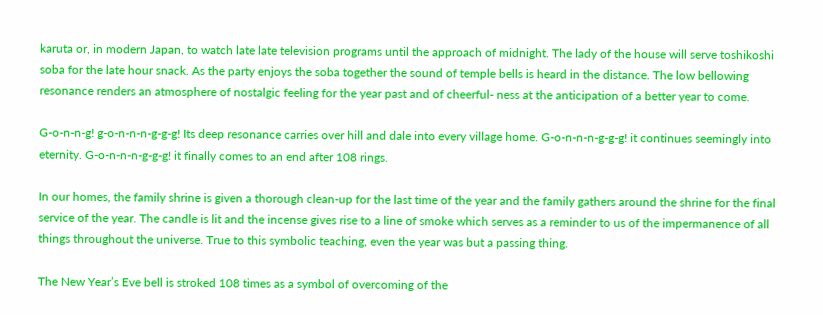karuta or, in modern Japan, to watch late late television programs until the approach of midnight. The lady of the house will serve toshikoshi soba for the late hour snack. As the party enjoys the soba together the sound of temple bells is heard in the distance. The low bellowing resonance renders an atmosphere of nostalgic feeling for the year past and of cheerful- ness at the anticipation of a better year to come.

G-o-n-n-g! g-o-n-n-n-g-g-g! Its deep resonance carries over hill and dale into every village home. G-o-n-n-n-g-g-g! it continues seemingly into eternity. G-o-n-n-n-g-g-g! it finally comes to an end after 108 rings.

In our homes, the family shrine is given a thorough clean-up for the last time of the year and the family gathers around the shrine for the final service of the year. The candle is lit and the incense gives rise to a line of smoke which serves as a reminder to us of the impermanence of all things throughout the universe. True to this symbolic teaching, even the year was but a passing thing.

The New Year’s Eve bell is stroked 108 times as a symbol of overcoming of the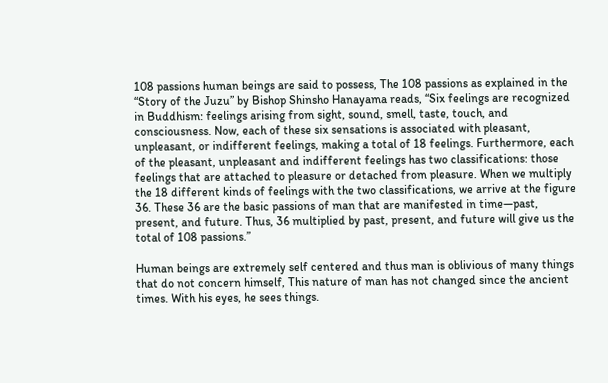108 passions human beings are said to possess, The 108 passions as explained in the “Story of the Juzu” by Bishop Shinsho Hanayama reads, “Six feelings are recognized in Buddhism: feelings arising from sight, sound, smell, taste, touch, and consciousness. Now, each of these six sensations is associated with pleasant, unpleasant, or indifferent feelings, making a total of 18 feelings. Furthermore, each of the pleasant, unpleasant and indifferent feelings has two classifications: those feelings that are attached to pleasure or detached from pleasure. When we multiply the 18 different kinds of feelings with the two classifications, we arrive at the figure 36. These 36 are the basic passions of man that are manifested in time—past, present, and future. Thus, 36 multiplied by past, present, and future will give us the total of 108 passions.”

Human beings are extremely self centered and thus man is oblivious of many things that do not concern himself, This nature of man has not changed since the ancient times. With his eyes, he sees things.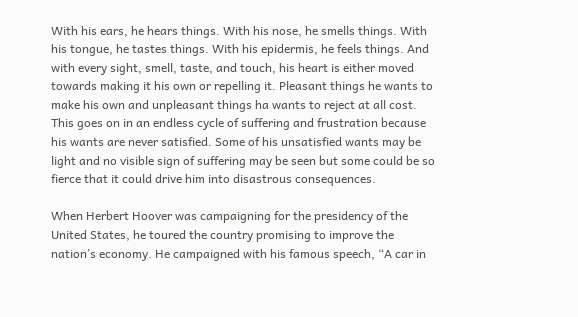With his ears, he hears things. With his nose, he smells things. With his tongue, he tastes things. With his epidermis, he feels things. And with every sight, smell, taste, and touch, his heart is either moved towards making it his own or repelling it. Pleasant things he wants to make his own and unpleasant things ha wants to reject at all cost. This goes on in an endless cycle of suffering and frustration because his wants are never satisfied. Some of his unsatisfied wants may be light and no visible sign of suffering may be seen but some could be so fierce that it could drive him into disastrous consequences.

When Herbert Hoover was campaigning for the presidency of the United States, he toured the country promising to improve the nation’s economy. He campaigned with his famous speech, “A car in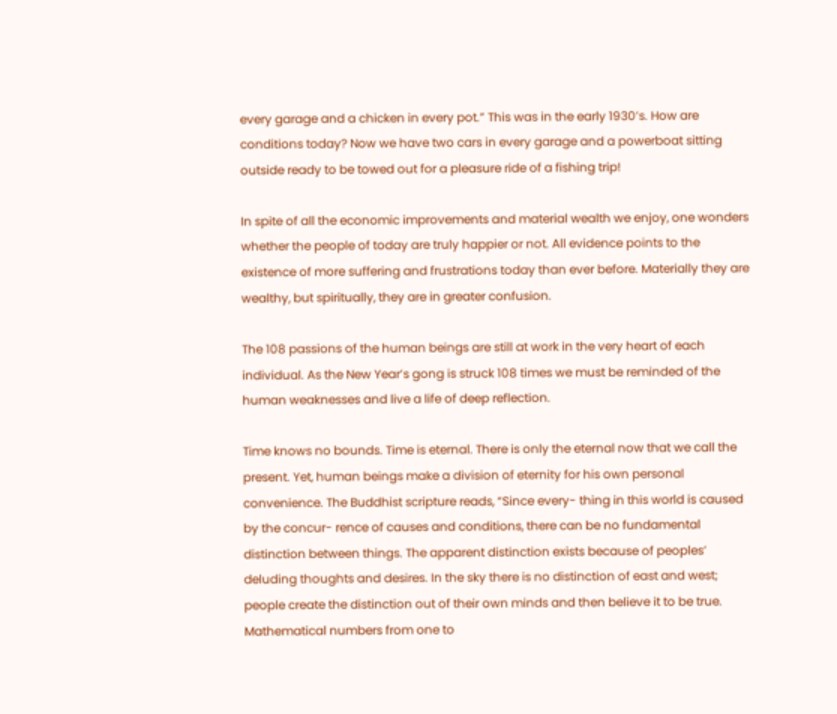every garage and a chicken in every pot.” This was in the early 1930’s. How are conditions today? Now we have two cars in every garage and a powerboat sitting outside ready to be towed out for a pleasure ride of a fishing trip!

In spite of all the economic improvements and material wealth we enjoy, one wonders whether the people of today are truly happier or not. All evidence points to the existence of more suffering and frustrations today than ever before. Materially they are wealthy, but spiritually, they are in greater confusion.

The 108 passions of the human beings are still at work in the very heart of each individual. As the New Year’s gong is struck 108 times we must be reminded of the human weaknesses and live a life of deep reflection.

Time knows no bounds. Time is eternal. There is only the eternal now that we call the present. Yet, human beings make a division of eternity for his own personal convenience. The Buddhist scripture reads, “Since every- thing in this world is caused by the concur- rence of causes and conditions, there can be no fundamental distinction between things. The apparent distinction exists because of peoples’ deluding thoughts and desires. In the sky there is no distinction of east and west; people create the distinction out of their own minds and then believe it to be true. Mathematical numbers from one to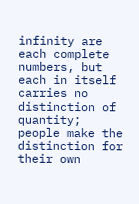infinity are each complete numbers, but each in itself carries no distinction of quantity; people make the distinction for their own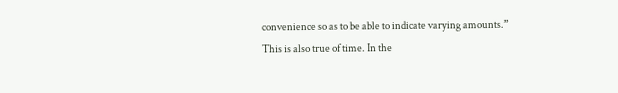convenience so as to be able to indicate varying amounts.” This is also true of time. In the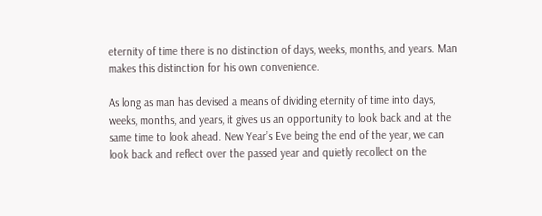eternity of time there is no distinction of days, weeks, months, and years. Man makes this distinction for his own convenience.

As long as man has devised a means of dividing eternity of time into days, weeks, months, and years, it gives us an opportunity to look back and at the same time to look ahead. New Year’s Eve being the end of the year, we can look back and reflect over the passed year and quietly recollect on the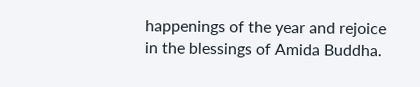happenings of the year and rejoice in the blessings of Amida Buddha.